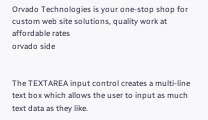Orvado Technologies is your one-stop shop for custom web site solutions, quality work at affordable rates
orvado side


The TEXTAREA input control creates a multi-line text box which allows the user to input as much text data as they like.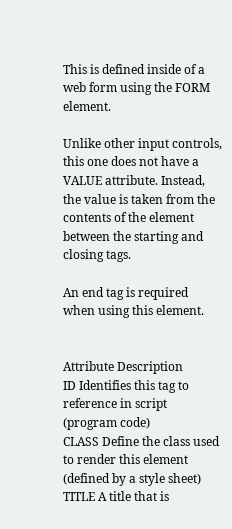This is defined inside of a web form using the FORM element.

Unlike other input controls, this one does not have a VALUE attribute. Instead, the value is taken from the contents of the element between the starting and closing tags.

An end tag is required when using this element.


Attribute Description
ID Identifies this tag to reference in script (program code)
CLASS Define the class used to render this element (defined by a style sheet)
TITLE A title that is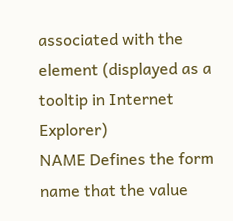associated with the element (displayed as a tooltip in Internet Explorer)
NAME Defines the form name that the value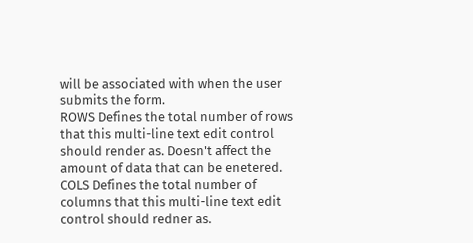will be associated with when the user submits the form.
ROWS Defines the total number of rows that this multi-line text edit control should render as. Doesn't affect the amount of data that can be enetered.
COLS Defines the total number of columns that this multi-line text edit control should redner as.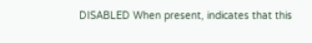DISABLED When present, indicates that this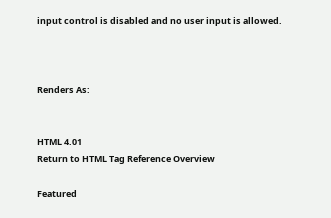input control is disabled and no user input is allowed.



Renders As:


HTML 4.01
Return to HTML Tag Reference Overview

Featured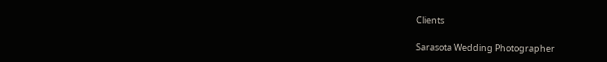Clients

Sarasota Wedding Photographer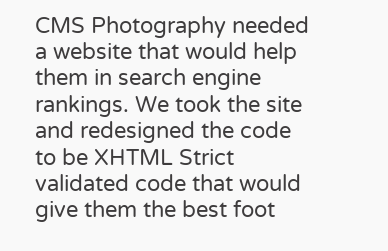CMS Photography needed a website that would help them in search engine rankings. We took the site and redesigned the code to be XHTML Strict validated code that would give them the best foot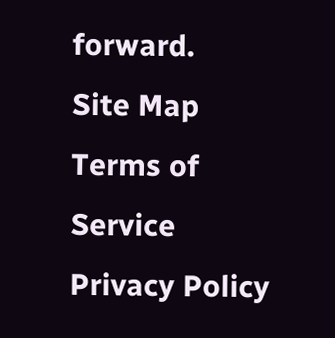forward.
Site Map   Terms of Service   Privacy Policy